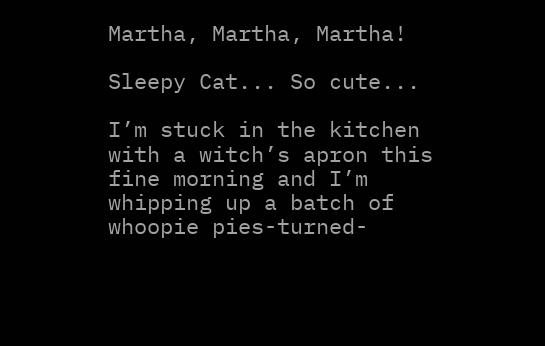Martha, Martha, Martha!

Sleepy Cat... So cute...

I’m stuck in the kitchen with a witch’s apron this fine morning and I’m whipping up a batch of whoopie pies-turned-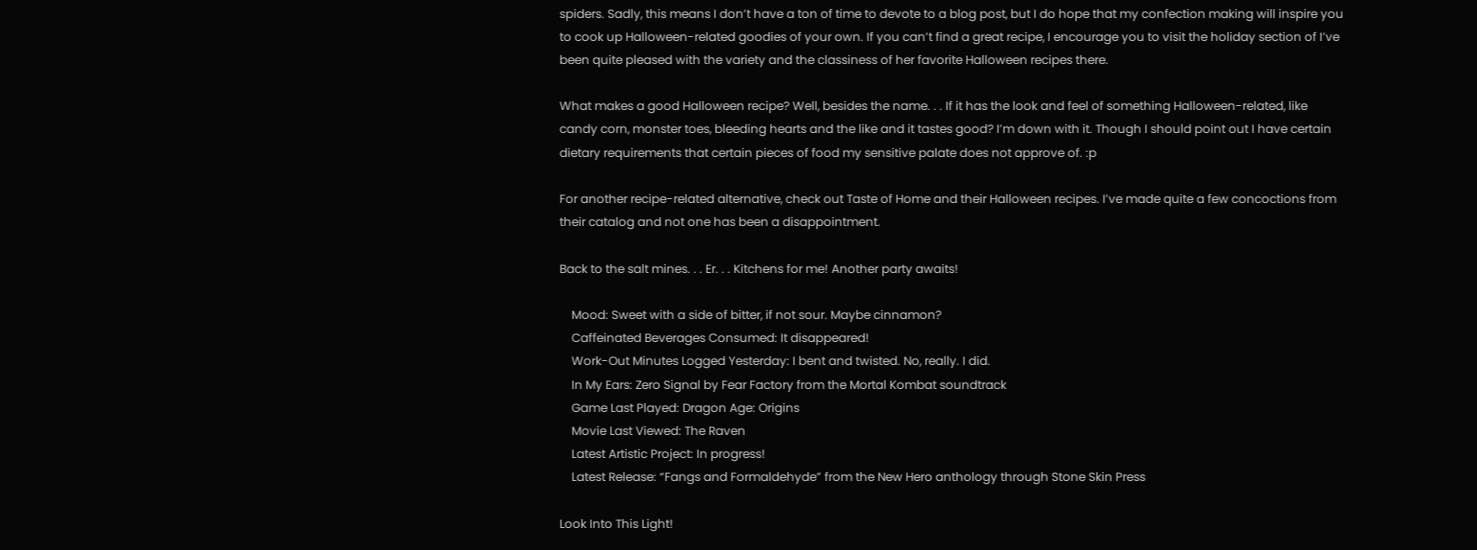spiders. Sadly, this means I don’t have a ton of time to devote to a blog post, but I do hope that my confection making will inspire you to cook up Halloween-related goodies of your own. If you can’t find a great recipe, I encourage you to visit the holiday section of I’ve been quite pleased with the variety and the classiness of her favorite Halloween recipes there.

What makes a good Halloween recipe? Well, besides the name. . . If it has the look and feel of something Halloween-related, like candy corn, monster toes, bleeding hearts and the like and it tastes good? I’m down with it. Though I should point out I have certain dietary requirements that certain pieces of food my sensitive palate does not approve of. :p

For another recipe-related alternative, check out Taste of Home and their Halloween recipes. I’ve made quite a few concoctions from their catalog and not one has been a disappointment.

Back to the salt mines. . . Er. . . Kitchens for me! Another party awaits!

    Mood: Sweet with a side of bitter, if not sour. Maybe cinnamon?
    Caffeinated Beverages Consumed: It disappeared!
    Work-Out Minutes Logged Yesterday: I bent and twisted. No, really. I did.
    In My Ears: Zero Signal by Fear Factory from the Mortal Kombat soundtrack
    Game Last Played: Dragon Age: Origins
    Movie Last Viewed: The Raven
    Latest Artistic Project: In progress!
    Latest Release: “Fangs and Formaldehyde” from the New Hero anthology through Stone Skin Press

Look Into This Light!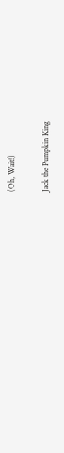(Oh, Wait!)

Jack the Pumpkin King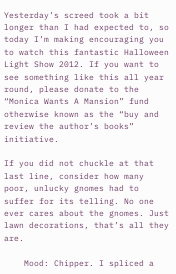Yesterday’s screed took a bit longer than I had expected to, so today I’m making encouraging you to watch this fantastic Halloween Light Show 2012. If you want to see something like this all year round, please donate to the “Monica Wants A Mansion” fund otherwise known as the “buy and review the author’s books” initiative.

If you did not chuckle at that last line, consider how many poor, unlucky gnomes had to suffer for its telling. No one ever cares about the gnomes. Just lawn decorations, that’s all they are.

    Mood: Chipper. I spliced a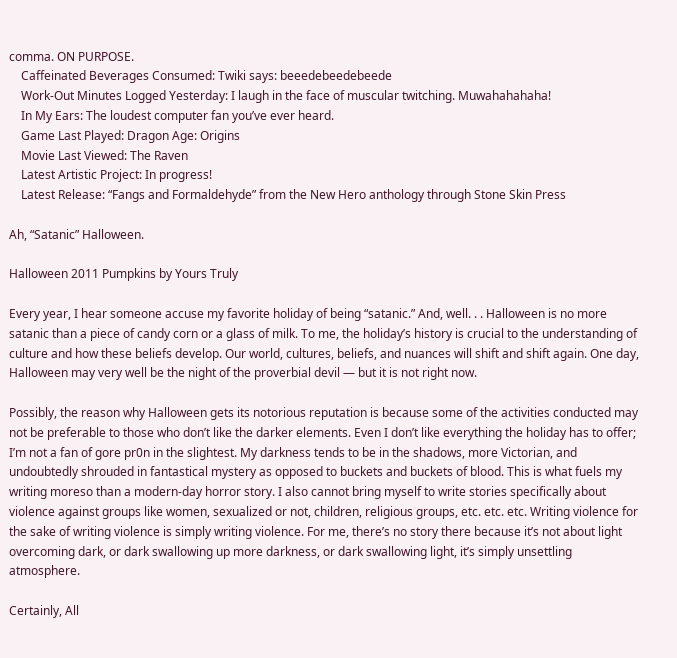comma. ON PURPOSE.
    Caffeinated Beverages Consumed: Twiki says: beeedebeedebeede
    Work-Out Minutes Logged Yesterday: I laugh in the face of muscular twitching. Muwahahahaha!
    In My Ears: The loudest computer fan you’ve ever heard.
    Game Last Played: Dragon Age: Origins
    Movie Last Viewed: The Raven
    Latest Artistic Project: In progress!
    Latest Release: “Fangs and Formaldehyde” from the New Hero anthology through Stone Skin Press

Ah, “Satanic” Halloween.

Halloween 2011 Pumpkins by Yours Truly

Every year, I hear someone accuse my favorite holiday of being “satanic.” And, well. . . Halloween is no more satanic than a piece of candy corn or a glass of milk. To me, the holiday’s history is crucial to the understanding of culture and how these beliefs develop. Our world, cultures, beliefs, and nuances will shift and shift again. One day, Halloween may very well be the night of the proverbial devil — but it is not right now.

Possibly, the reason why Halloween gets its notorious reputation is because some of the activities conducted may not be preferable to those who don’t like the darker elements. Even I don’t like everything the holiday has to offer; I’m not a fan of gore pr0n in the slightest. My darkness tends to be in the shadows, more Victorian, and undoubtedly shrouded in fantastical mystery as opposed to buckets and buckets of blood. This is what fuels my writing moreso than a modern-day horror story. I also cannot bring myself to write stories specifically about violence against groups like women, sexualized or not, children, religious groups, etc. etc. etc. Writing violence for the sake of writing violence is simply writing violence. For me, there’s no story there because it’s not about light overcoming dark, or dark swallowing up more darkness, or dark swallowing light, it’s simply unsettling atmosphere.

Certainly, All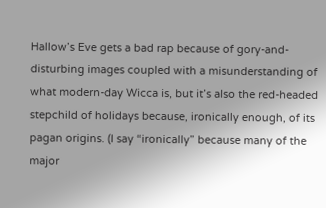Hallow’s Eve gets a bad rap because of gory-and-disturbing images coupled with a misunderstanding of what modern-day Wicca is, but it’s also the red-headed stepchild of holidays because, ironically enough, of its pagan origins. (I say “ironically” because many of the major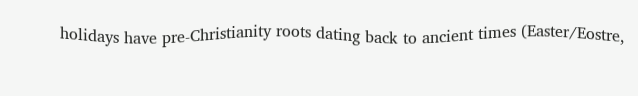holidays have pre-Christianity roots dating back to ancient times (Easter/Eostre,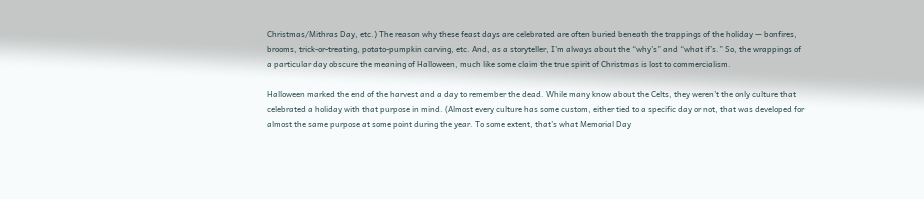Christmas/Mithras Day, etc.) The reason why these feast days are celebrated are often buried beneath the trappings of the holiday — bonfires, brooms, trick-or-treating, potato-pumpkin carving, etc. And, as a storyteller, I’m always about the “why’s” and “what if’s.” So, the wrappings of a particular day obscure the meaning of Halloween, much like some claim the true spirit of Christmas is lost to commercialism.

Halloween marked the end of the harvest and a day to remember the dead. While many know about the Celts, they weren’t the only culture that celebrated a holiday with that purpose in mind. (Almost every culture has some custom, either tied to a specific day or not, that was developed for almost the same purpose at some point during the year. To some extent, that’s what Memorial Day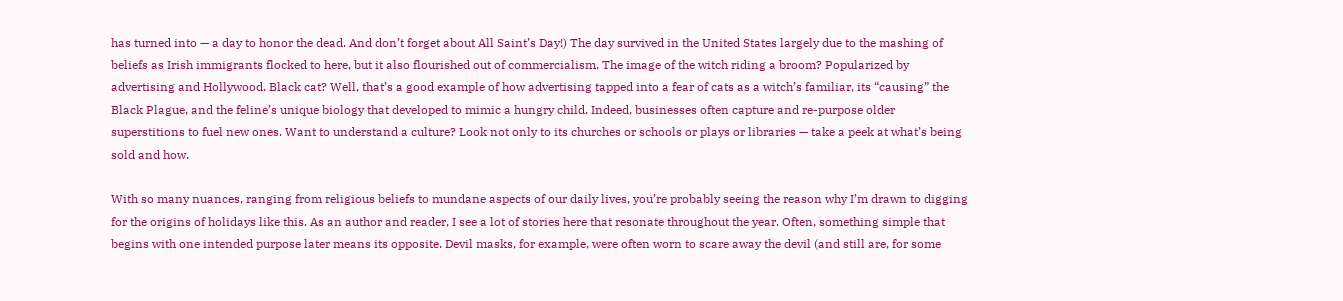has turned into — a day to honor the dead. And don’t forget about All Saint’s Day!) The day survived in the United States largely due to the mashing of beliefs as Irish immigrants flocked to here, but it also flourished out of commercialism. The image of the witch riding a broom? Popularized by advertising and Hollywood. Black cat? Well, that’s a good example of how advertising tapped into a fear of cats as a witch’s familiar, its “causing” the Black Plague, and the feline’s unique biology that developed to mimic a hungry child. Indeed, businesses often capture and re-purpose older superstitions to fuel new ones. Want to understand a culture? Look not only to its churches or schools or plays or libraries — take a peek at what’s being sold and how.

With so many nuances, ranging from religious beliefs to mundane aspects of our daily lives, you’re probably seeing the reason why I’m drawn to digging for the origins of holidays like this. As an author and reader, I see a lot of stories here that resonate throughout the year. Often, something simple that begins with one intended purpose later means its opposite. Devil masks, for example, were often worn to scare away the devil (and still are, for some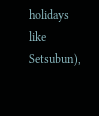holidays like Setsubun),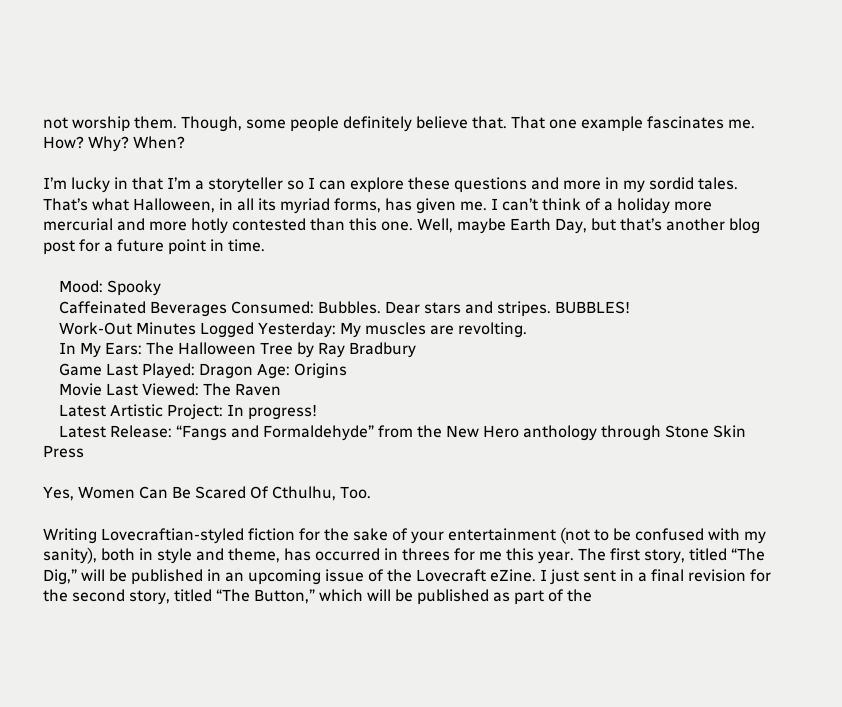not worship them. Though, some people definitely believe that. That one example fascinates me. How? Why? When?

I’m lucky in that I’m a storyteller so I can explore these questions and more in my sordid tales. That’s what Halloween, in all its myriad forms, has given me. I can’t think of a holiday more mercurial and more hotly contested than this one. Well, maybe Earth Day, but that’s another blog post for a future point in time.

    Mood: Spooky
    Caffeinated Beverages Consumed: Bubbles. Dear stars and stripes. BUBBLES!
    Work-Out Minutes Logged Yesterday: My muscles are revolting.
    In My Ears: The Halloween Tree by Ray Bradbury
    Game Last Played: Dragon Age: Origins
    Movie Last Viewed: The Raven
    Latest Artistic Project: In progress!
    Latest Release: “Fangs and Formaldehyde” from the New Hero anthology through Stone Skin Press

Yes, Women Can Be Scared Of Cthulhu, Too.

Writing Lovecraftian-styled fiction for the sake of your entertainment (not to be confused with my sanity), both in style and theme, has occurred in threes for me this year. The first story, titled “The Dig,” will be published in an upcoming issue of the Lovecraft eZine. I just sent in a final revision for the second story, titled “The Button,” which will be published as part of the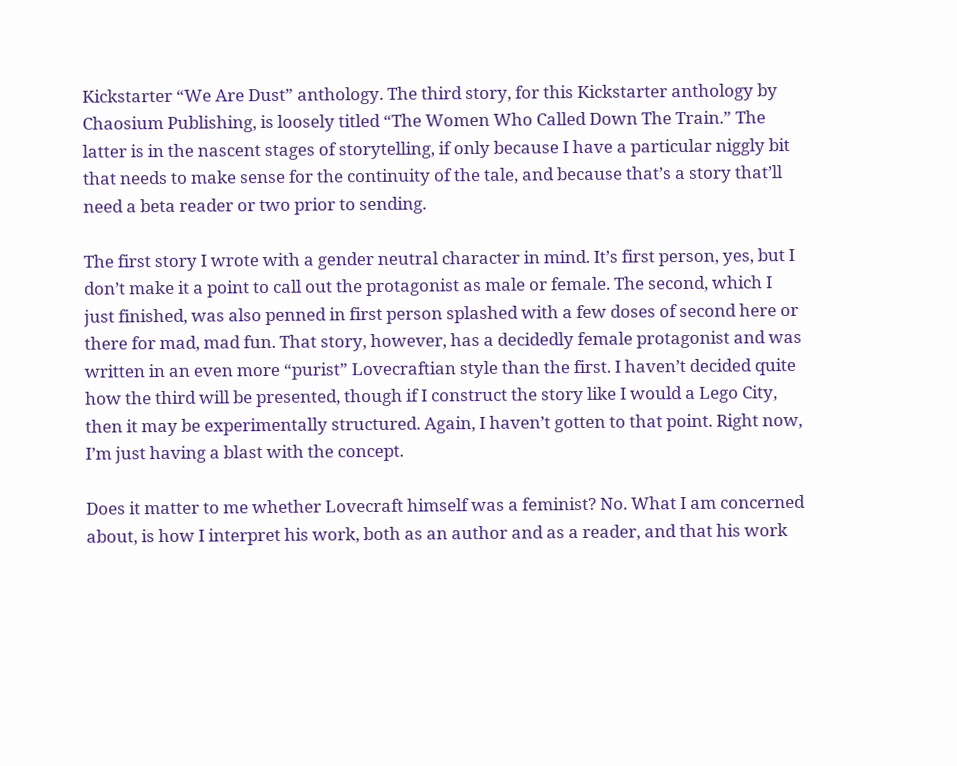Kickstarter “We Are Dust” anthology. The third story, for this Kickstarter anthology by Chaosium Publishing, is loosely titled “The Women Who Called Down The Train.” The latter is in the nascent stages of storytelling, if only because I have a particular niggly bit that needs to make sense for the continuity of the tale, and because that’s a story that’ll need a beta reader or two prior to sending.

The first story I wrote with a gender neutral character in mind. It’s first person, yes, but I don’t make it a point to call out the protagonist as male or female. The second, which I just finished, was also penned in first person splashed with a few doses of second here or there for mad, mad fun. That story, however, has a decidedly female protagonist and was written in an even more “purist” Lovecraftian style than the first. I haven’t decided quite how the third will be presented, though if I construct the story like I would a Lego City, then it may be experimentally structured. Again, I haven’t gotten to that point. Right now, I’m just having a blast with the concept.

Does it matter to me whether Lovecraft himself was a feminist? No. What I am concerned about, is how I interpret his work, both as an author and as a reader, and that his work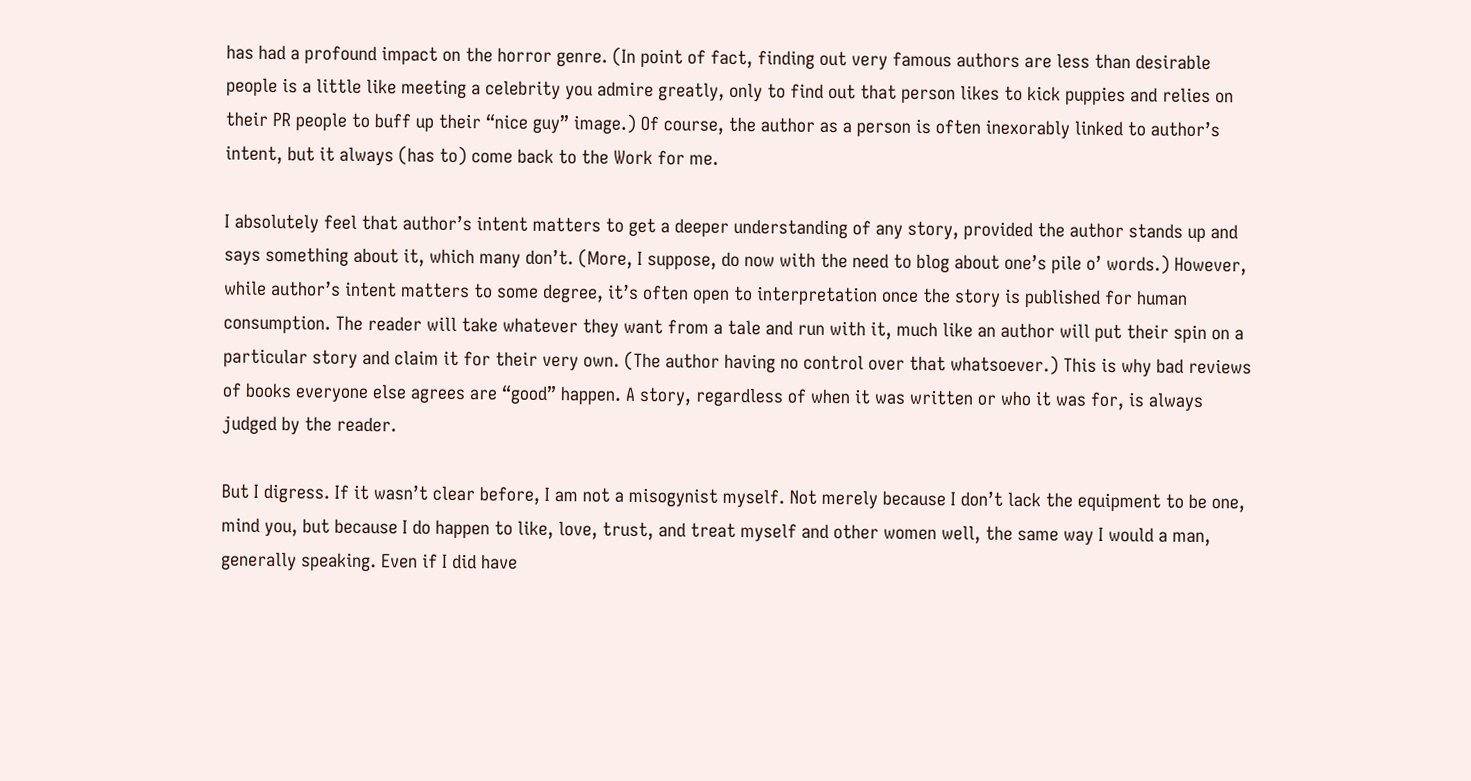has had a profound impact on the horror genre. (In point of fact, finding out very famous authors are less than desirable people is a little like meeting a celebrity you admire greatly, only to find out that person likes to kick puppies and relies on their PR people to buff up their “nice guy” image.) Of course, the author as a person is often inexorably linked to author’s intent, but it always (has to) come back to the Work for me.

I absolutely feel that author’s intent matters to get a deeper understanding of any story, provided the author stands up and says something about it, which many don’t. (More, I suppose, do now with the need to blog about one’s pile o’ words.) However, while author’s intent matters to some degree, it’s often open to interpretation once the story is published for human consumption. The reader will take whatever they want from a tale and run with it, much like an author will put their spin on a particular story and claim it for their very own. (The author having no control over that whatsoever.) This is why bad reviews of books everyone else agrees are “good” happen. A story, regardless of when it was written or who it was for, is always judged by the reader.

But I digress. If it wasn’t clear before, I am not a misogynist myself. Not merely because I don’t lack the equipment to be one, mind you, but because I do happen to like, love, trust, and treat myself and other women well, the same way I would a man, generally speaking. Even if I did have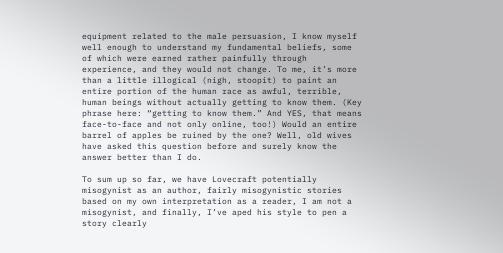equipment related to the male persuasion, I know myself well enough to understand my fundamental beliefs, some of which were earned rather painfully through experience, and they would not change. To me, it’s more than a little illogical (nigh, stoopit) to paint an entire portion of the human race as awful, terrible, human beings without actually getting to know them. (Key phrase here: “getting to know them.” And YES, that means face-to-face and not only online, too!) Would an entire barrel of apples be ruined by the one? Well, old wives have asked this question before and surely know the answer better than I do.

To sum up so far, we have Lovecraft potentially misogynist as an author, fairly misogynistic stories based on my own interpretation as a reader, I am not a misogynist, and finally, I’ve aped his style to pen a story clearly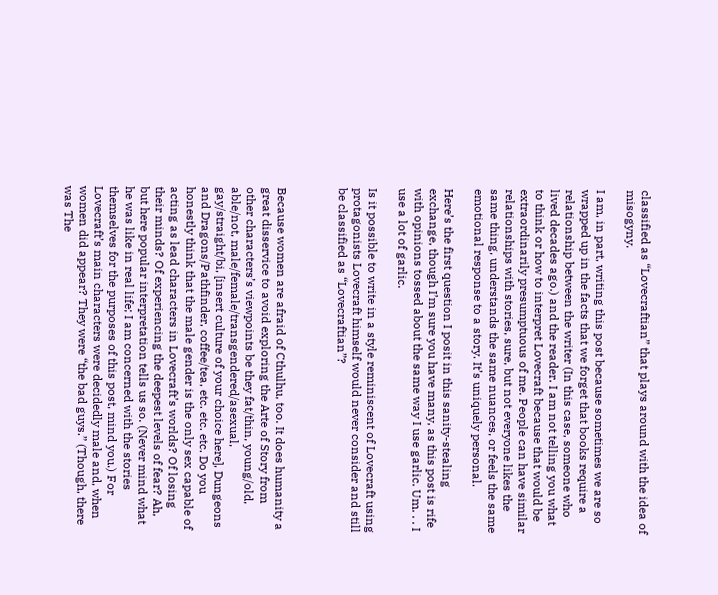classified as “Lovecraftian” that plays around with the idea of misogyny.

I am, in part, writing this post because sometimes we are so wrapped up in the facts that we forget that books require a relationship between the writer (In this case, someone who lived decades ago.) and the reader. I am not telling you what to think or how to interpret Lovecraft because that would be extraordinarily presumptuous of me. People can have similar relationships with stories, sure, but not everyone likes the same thing, understands the same nuances, or feels the same emotional response to a story. It’s uniquely personal.

Here’s the first question I posit in this sanity-stealing exchange, though I’m sure you have many, as this post is rife with opinions tossed about the same way I use garlic. Um. . . I use a lot of garlic.

Is it possible to write in a style reminiscent of Lovecraft using protagonists Lovecraft himself would never consider and still be classified as “Lovecraftian”?



Because women are afraid of Cthulhu, too. It does humanity a great disservice to avoid exploring the Arte of Story from other characters’s viewpoints be they fat/thin, young/old, able/not, male/female/transgendered/asexual, gay/straight/bi, [insert culture of your choice here], Dungeons and Dragons/Pathfinder, coffee/tea, etc. etc. etc. Do you honestly think that the male gender is the only sex capable of acting as lead characters in Lovecraft’s worlds? Of losing their minds? Of experiencing the deepest levels of fear? Ah, but here popular interpretation tells us so. (Never mind what he was like in real life; I am concerned with the stories themselves for the purposes of this post, mind you.) For Lovecraft’s main characters were decidedly male and, when women did appear? They were “the bad guys.” (Though, there was The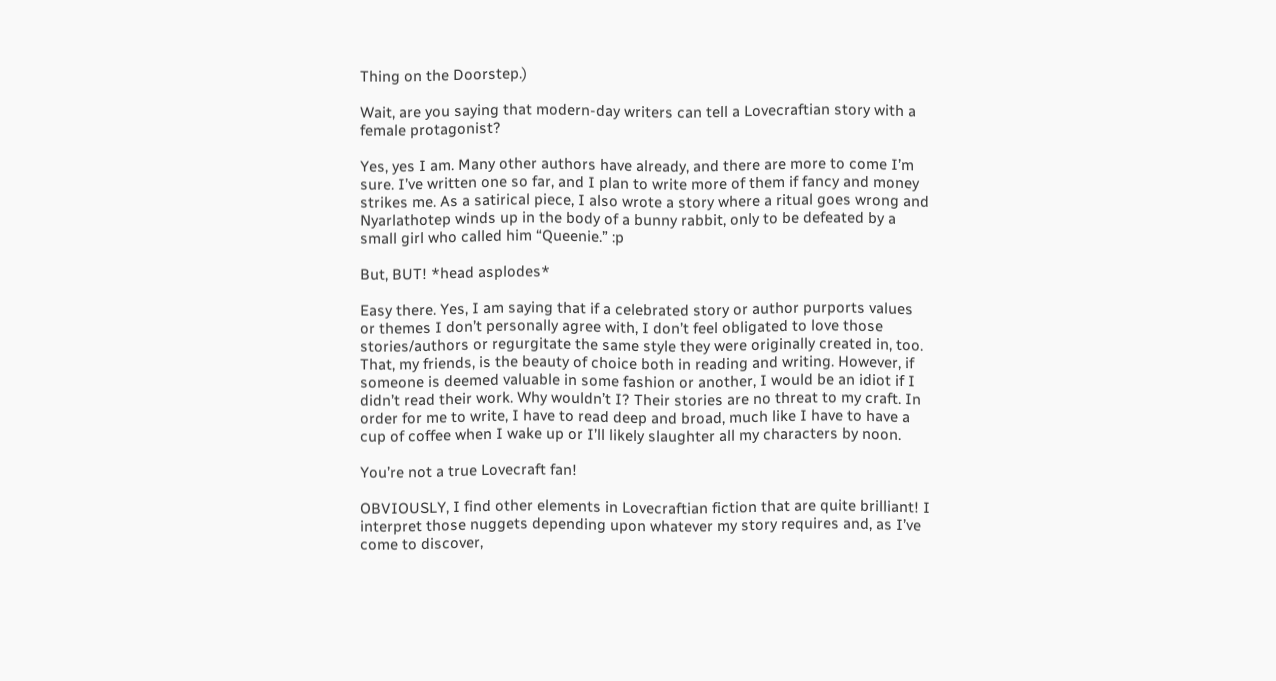Thing on the Doorstep.)

Wait, are you saying that modern-day writers can tell a Lovecraftian story with a female protagonist?

Yes, yes I am. Many other authors have already, and there are more to come I’m sure. I’ve written one so far, and I plan to write more of them if fancy and money strikes me. As a satirical piece, I also wrote a story where a ritual goes wrong and Nyarlathotep winds up in the body of a bunny rabbit, only to be defeated by a small girl who called him “Queenie.” :p

But, BUT! *head asplodes*

Easy there. Yes, I am saying that if a celebrated story or author purports values or themes I don’t personally agree with, I don’t feel obligated to love those stories/authors or regurgitate the same style they were originally created in, too. That, my friends, is the beauty of choice both in reading and writing. However, if someone is deemed valuable in some fashion or another, I would be an idiot if I didn’t read their work. Why wouldn’t I? Their stories are no threat to my craft. In order for me to write, I have to read deep and broad, much like I have to have a cup of coffee when I wake up or I’ll likely slaughter all my characters by noon.

You’re not a true Lovecraft fan!

OBVIOUSLY, I find other elements in Lovecraftian fiction that are quite brilliant! I interpret those nuggets depending upon whatever my story requires and, as I’ve come to discover,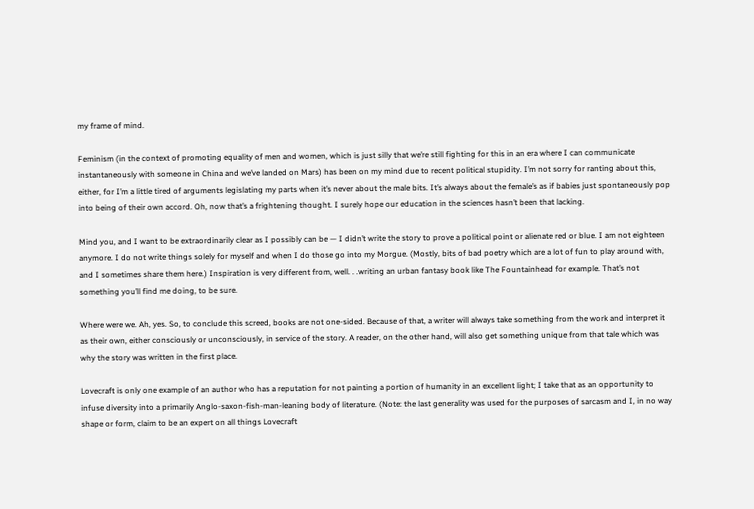my frame of mind.

Feminism (in the context of promoting equality of men and women, which is just silly that we’re still fighting for this in an era where I can communicate instantaneously with someone in China and we’ve landed on Mars) has been on my mind due to recent political stupidity. I’m not sorry for ranting about this, either, for I’m a little tired of arguments legislating my parts when it’s never about the male bits. It’s always about the female’s as if babies just spontaneously pop into being of their own accord. Oh, now that’s a frightening thought. I surely hope our education in the sciences hasn’t been that lacking.

Mind you, and I want to be extraordinarily clear as I possibly can be — I didn’t write the story to prove a political point or alienate red or blue. I am not eighteen anymore. I do not write things solely for myself and when I do those go into my Morgue. (Mostly, bits of bad poetry which are a lot of fun to play around with, and I sometimes share them here.) Inspiration is very different from, well. . .writing an urban fantasy book like The Fountainhead for example. That’s not something you’ll find me doing, to be sure.

Where were we. Ah, yes. So, to conclude this screed, books are not one-sided. Because of that, a writer will always take something from the work and interpret it as their own, either consciously or unconsciously, in service of the story. A reader, on the other hand, will also get something unique from that tale which was why the story was written in the first place.

Lovecraft is only one example of an author who has a reputation for not painting a portion of humanity in an excellent light; I take that as an opportunity to infuse diversity into a primarily Anglo-saxon-fish-man-leaning body of literature. (Note: the last generality was used for the purposes of sarcasm and I, in no way shape or form, claim to be an expert on all things Lovecraft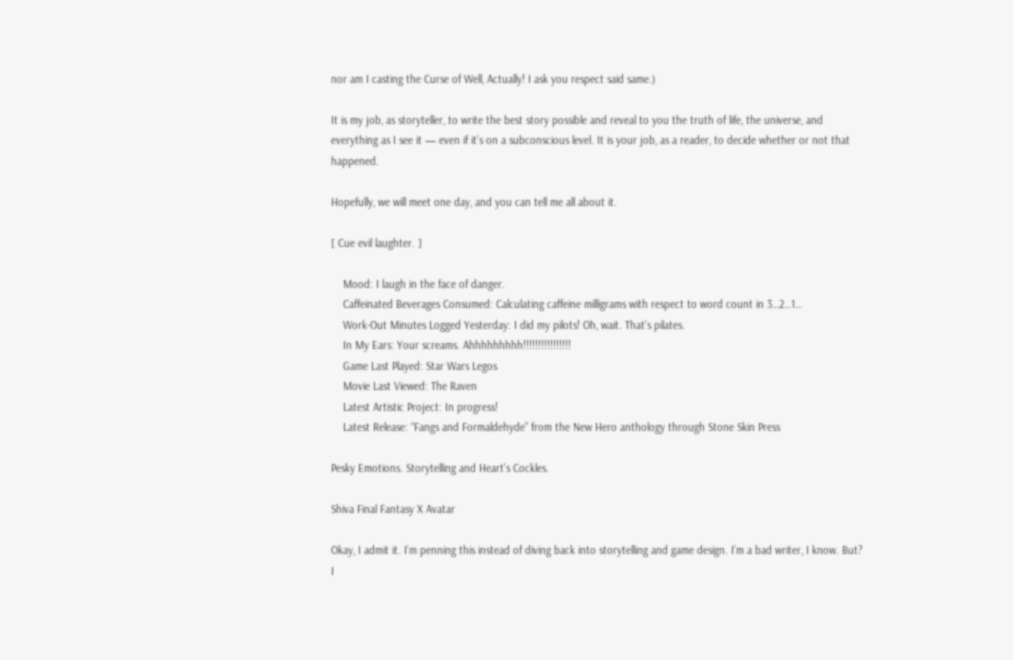nor am I casting the Curse of Well, Actually! I ask you respect said same.)

It is my job, as storyteller, to write the best story possible and reveal to you the truth of life, the universe, and everything as I see it — even if it’s on a subconscious level. It is your job, as a reader, to decide whether or not that happened.

Hopefully, we will meet one day, and you can tell me all about it.

[ Cue evil laughter. ]

    Mood: I laugh in the face of danger.
    Caffeinated Beverages Consumed: Calculating caffeine milligrams with respect to word count in 3…2…1…
    Work-Out Minutes Logged Yesterday: I did my pilots! Oh, wait. That’s pilates.
    In My Ears: Your screams. Ahhhhhhhhh!!!!!!!!!!!!!!!!
    Game Last Played: Star Wars Legos
    Movie Last Viewed: The Raven
    Latest Artistic Project: In progress!
    Latest Release: “Fangs and Formaldehyde” from the New Hero anthology through Stone Skin Press

Pesky Emotions. Storytelling and Heart’s Cockles.

Shiva Final Fantasy X Avatar

Okay, I admit it. I’m penning this instead of diving back into storytelling and game design. I’m a bad writer, I know. But? I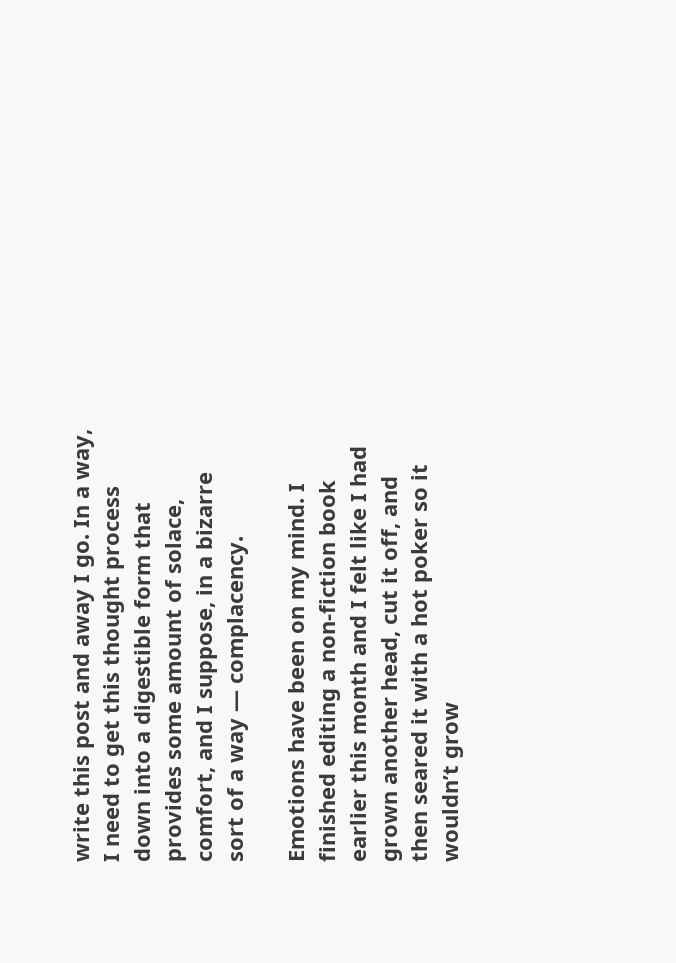write this post and away I go. In a way, I need to get this thought process down into a digestible form that provides some amount of solace, comfort, and I suppose, in a bizarre sort of a way — complacency.

Emotions have been on my mind. I finished editing a non-fiction book earlier this month and I felt like I had grown another head, cut it off, and then seared it with a hot poker so it wouldn’t grow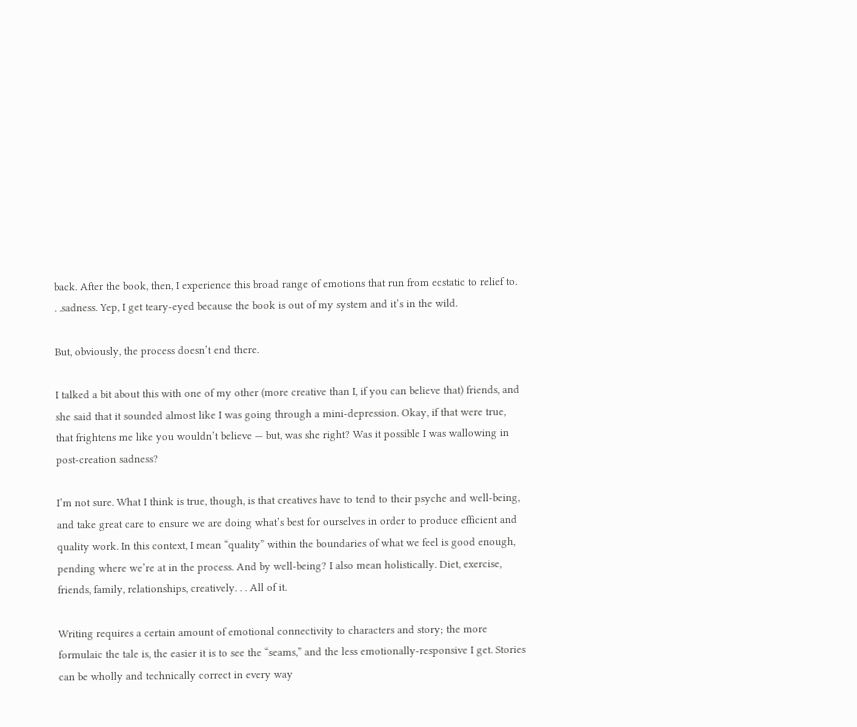back. After the book, then, I experience this broad range of emotions that run from ecstatic to relief to. . .sadness. Yep, I get teary-eyed because the book is out of my system and it’s in the wild.

But, obviously, the process doesn’t end there.

I talked a bit about this with one of my other (more creative than I, if you can believe that) friends, and she said that it sounded almost like I was going through a mini-depression. Okay, if that were true, that frightens me like you wouldn’t believe — but, was she right? Was it possible I was wallowing in post-creation sadness?

I’m not sure. What I think is true, though, is that creatives have to tend to their psyche and well-being, and take great care to ensure we are doing what’s best for ourselves in order to produce efficient and quality work. In this context, I mean “quality” within the boundaries of what we feel is good enough, pending where we’re at in the process. And by well-being? I also mean holistically. Diet, exercise, friends, family, relationships, creatively. . . All of it.

Writing requires a certain amount of emotional connectivity to characters and story; the more formulaic the tale is, the easier it is to see the “seams,” and the less emotionally-responsive I get. Stories can be wholly and technically correct in every way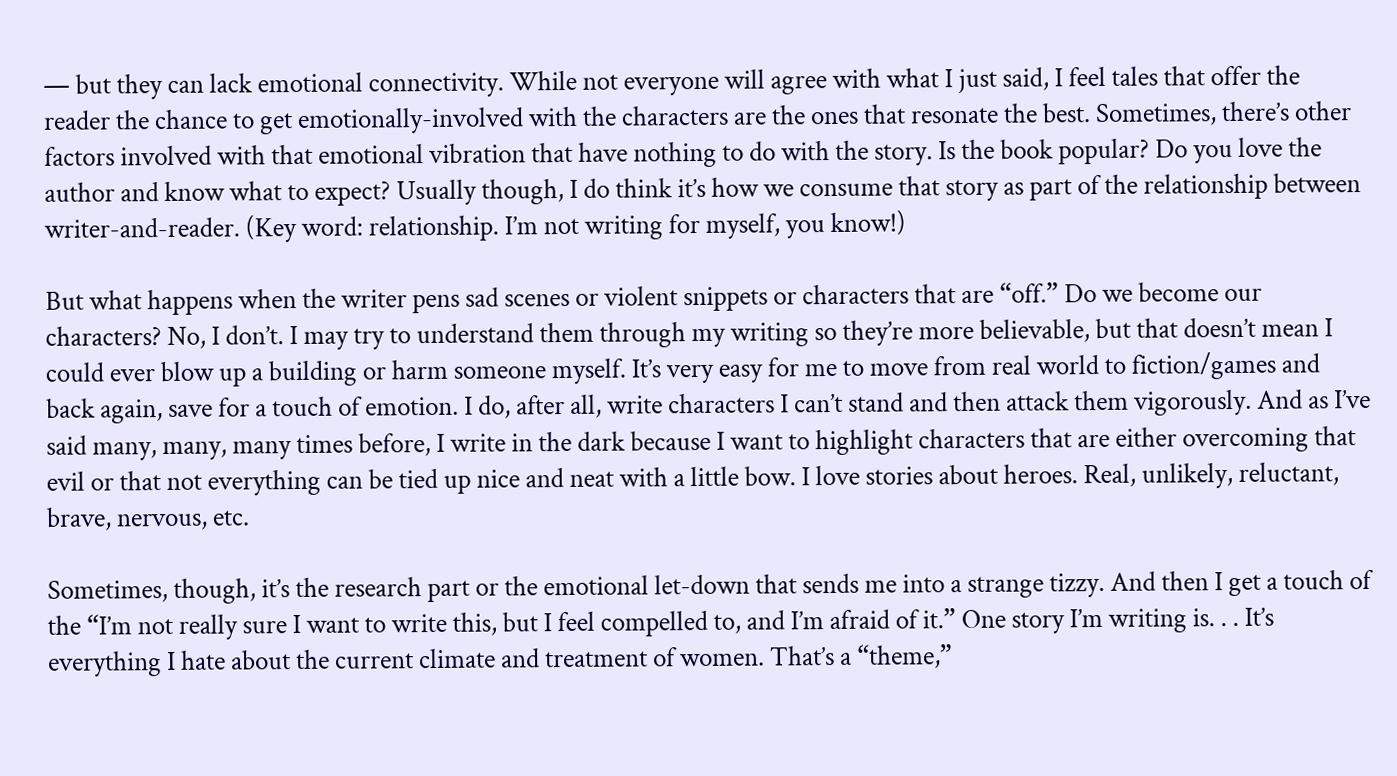— but they can lack emotional connectivity. While not everyone will agree with what I just said, I feel tales that offer the reader the chance to get emotionally-involved with the characters are the ones that resonate the best. Sometimes, there’s other factors involved with that emotional vibration that have nothing to do with the story. Is the book popular? Do you love the author and know what to expect? Usually though, I do think it’s how we consume that story as part of the relationship between writer-and-reader. (Key word: relationship. I’m not writing for myself, you know!)

But what happens when the writer pens sad scenes or violent snippets or characters that are “off.” Do we become our characters? No, I don’t. I may try to understand them through my writing so they’re more believable, but that doesn’t mean I could ever blow up a building or harm someone myself. It’s very easy for me to move from real world to fiction/games and back again, save for a touch of emotion. I do, after all, write characters I can’t stand and then attack them vigorously. And as I’ve said many, many, many times before, I write in the dark because I want to highlight characters that are either overcoming that evil or that not everything can be tied up nice and neat with a little bow. I love stories about heroes. Real, unlikely, reluctant, brave, nervous, etc.

Sometimes, though, it’s the research part or the emotional let-down that sends me into a strange tizzy. And then I get a touch of the “I’m not really sure I want to write this, but I feel compelled to, and I’m afraid of it.” One story I’m writing is. . . It’s everything I hate about the current climate and treatment of women. That’s a “theme,”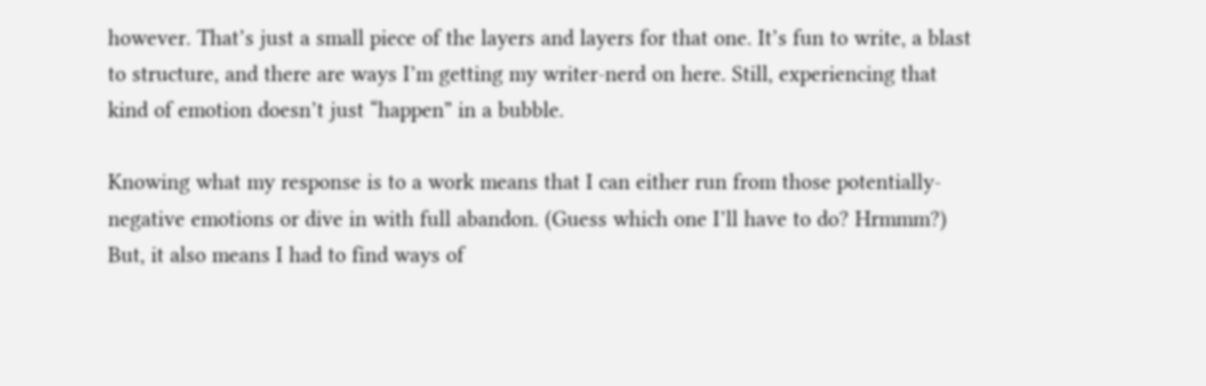however. That’s just a small piece of the layers and layers for that one. It’s fun to write, a blast to structure, and there are ways I’m getting my writer-nerd on here. Still, experiencing that kind of emotion doesn’t just “happen” in a bubble.

Knowing what my response is to a work means that I can either run from those potentially-negative emotions or dive in with full abandon. (Guess which one I’ll have to do? Hrmmm?) But, it also means I had to find ways of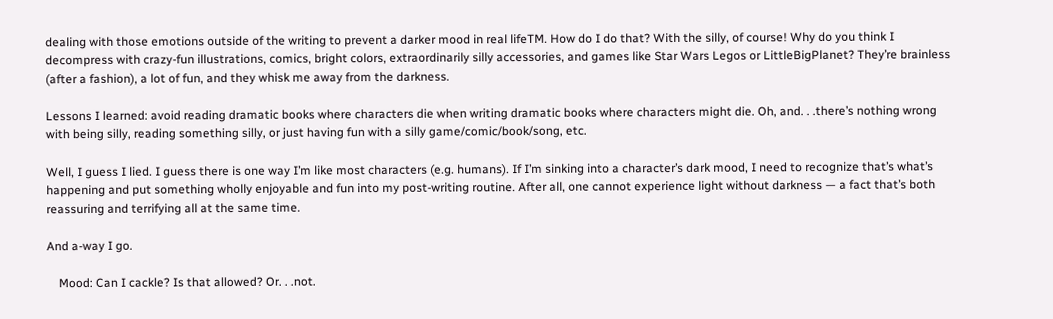dealing with those emotions outside of the writing to prevent a darker mood in real lifeTM. How do I do that? With the silly, of course! Why do you think I decompress with crazy-fun illustrations, comics, bright colors, extraordinarily silly accessories, and games like Star Wars Legos or LittleBigPlanet? They’re brainless (after a fashion), a lot of fun, and they whisk me away from the darkness.

Lessons I learned: avoid reading dramatic books where characters die when writing dramatic books where characters might die. Oh, and. . .there’s nothing wrong with being silly, reading something silly, or just having fun with a silly game/comic/book/song, etc.

Well, I guess I lied. I guess there is one way I’m like most characters (e.g. humans). If I’m sinking into a character’s dark mood, I need to recognize that’s what’s happening and put something wholly enjoyable and fun into my post-writing routine. After all, one cannot experience light without darkness — a fact that’s both reassuring and terrifying all at the same time.

And a-way I go.

    Mood: Can I cackle? Is that allowed? Or. . .not.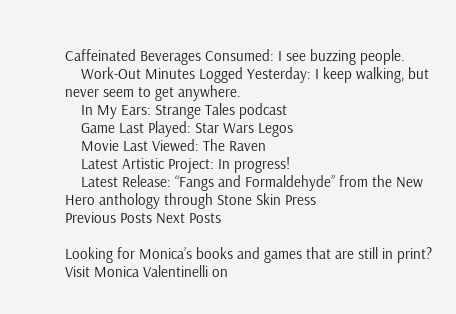Caffeinated Beverages Consumed: I see buzzing people.
    Work-Out Minutes Logged Yesterday: I keep walking, but never seem to get anywhere.
    In My Ears: Strange Tales podcast
    Game Last Played: Star Wars Legos
    Movie Last Viewed: The Raven
    Latest Artistic Project: In progress!
    Latest Release: “Fangs and Formaldehyde” from the New Hero anthology through Stone Skin Press
Previous Posts Next Posts

Looking for Monica’s books and games that are still in print? Visit Monica Valentinelli on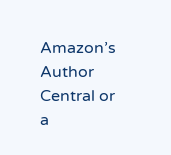Amazon’s Author Central or a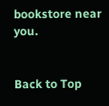bookstore near you.


Back to Top